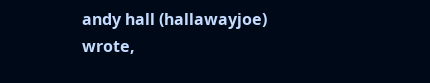andy hall (hallawayjoe) wrote,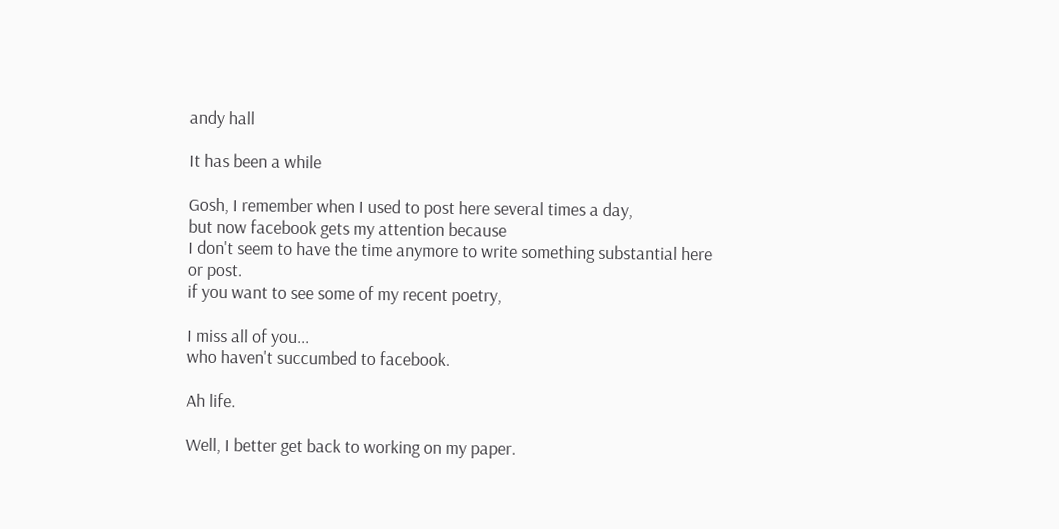andy hall

It has been a while

Gosh, I remember when I used to post here several times a day,
but now facebook gets my attention because
I don't seem to have the time anymore to write something substantial here
or post.
if you want to see some of my recent poetry,

I miss all of you...
who haven't succumbed to facebook.

Ah life.

Well, I better get back to working on my paper.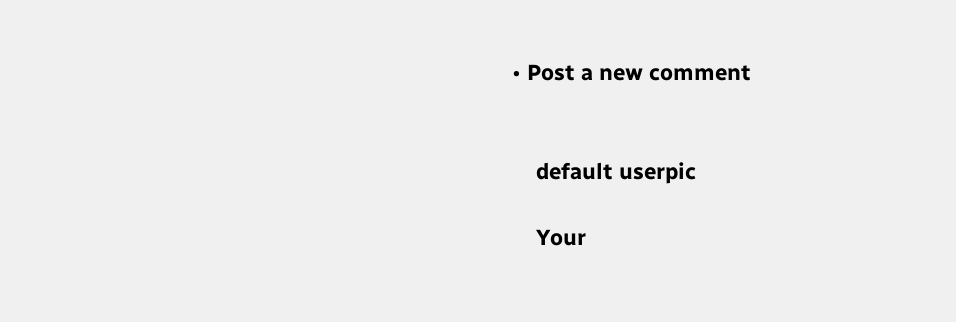• Post a new comment


    default userpic

    Your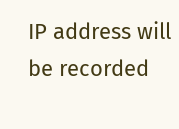IP address will be recorded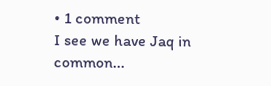• 1 comment
I see we have Jaq in common...